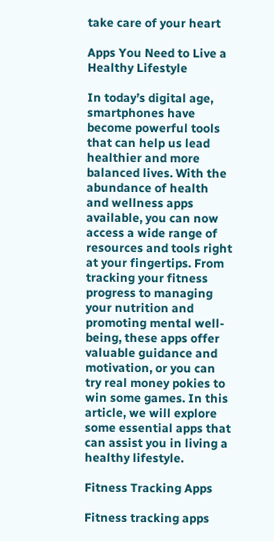take care of your heart

Apps You Need to Live a Healthy Lifestyle

In today’s digital age, smartphones have become powerful tools that can help us lead healthier and more balanced lives. With the abundance of health and wellness apps available, you can now access a wide range of resources and tools right at your fingertips. From tracking your fitness progress to managing your nutrition and promoting mental well-being, these apps offer valuable guidance and motivation, or you can try real money pokies to win some games. In this article, we will explore some essential apps that can assist you in living a healthy lifestyle.

Fitness Tracking Apps

Fitness tracking apps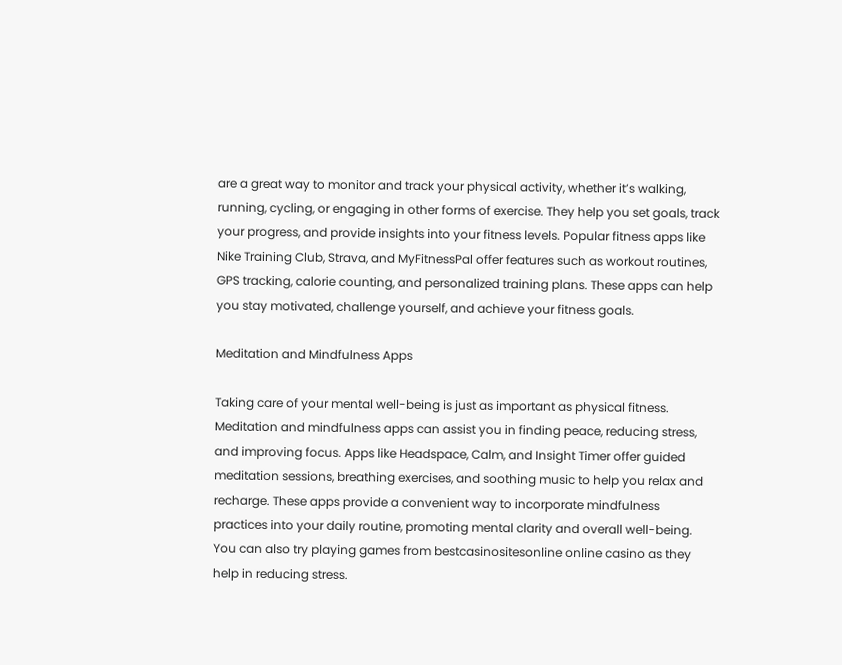are a great way to monitor and track your physical activity, whether it’s walking, running, cycling, or engaging in other forms of exercise. They help you set goals, track your progress, and provide insights into your fitness levels. Popular fitness apps like Nike Training Club, Strava, and MyFitnessPal offer features such as workout routines, GPS tracking, calorie counting, and personalized training plans. These apps can help you stay motivated, challenge yourself, and achieve your fitness goals.

Meditation and Mindfulness Apps

Taking care of your mental well-being is just as important as physical fitness. Meditation and mindfulness apps can assist you in finding peace, reducing stress, and improving focus. Apps like Headspace, Calm, and Insight Timer offer guided meditation sessions, breathing exercises, and soothing music to help you relax and recharge. These apps provide a convenient way to incorporate mindfulness practices into your daily routine, promoting mental clarity and overall well-being. You can also try playing games from bestcasinositesonline online casino as they help in reducing stress.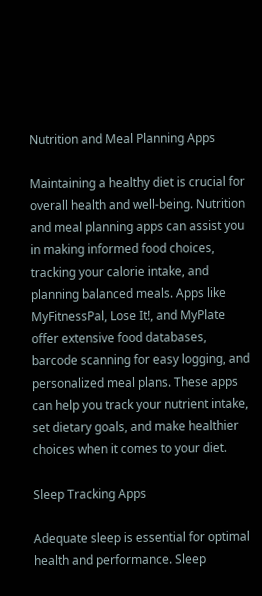Nutrition and Meal Planning Apps

Maintaining a healthy diet is crucial for overall health and well-being. Nutrition and meal planning apps can assist you in making informed food choices, tracking your calorie intake, and planning balanced meals. Apps like MyFitnessPal, Lose It!, and MyPlate offer extensive food databases, barcode scanning for easy logging, and personalized meal plans. These apps can help you track your nutrient intake, set dietary goals, and make healthier choices when it comes to your diet.

Sleep Tracking Apps

Adequate sleep is essential for optimal health and performance. Sleep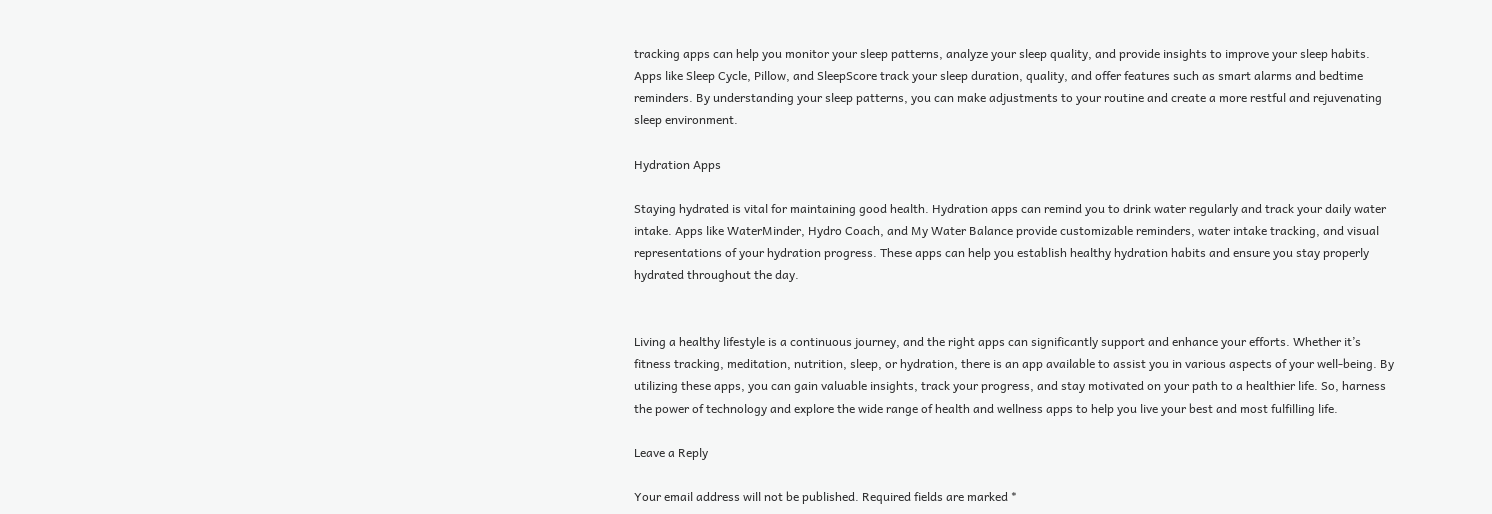tracking apps can help you monitor your sleep patterns, analyze your sleep quality, and provide insights to improve your sleep habits. Apps like Sleep Cycle, Pillow, and SleepScore track your sleep duration, quality, and offer features such as smart alarms and bedtime reminders. By understanding your sleep patterns, you can make adjustments to your routine and create a more restful and rejuvenating sleep environment.

Hydration Apps

Staying hydrated is vital for maintaining good health. Hydration apps can remind you to drink water regularly and track your daily water intake. Apps like WaterMinder, Hydro Coach, and My Water Balance provide customizable reminders, water intake tracking, and visual representations of your hydration progress. These apps can help you establish healthy hydration habits and ensure you stay properly hydrated throughout the day.


Living a healthy lifestyle is a continuous journey, and the right apps can significantly support and enhance your efforts. Whether it’s fitness tracking, meditation, nutrition, sleep, or hydration, there is an app available to assist you in various aspects of your well-being. By utilizing these apps, you can gain valuable insights, track your progress, and stay motivated on your path to a healthier life. So, harness the power of technology and explore the wide range of health and wellness apps to help you live your best and most fulfilling life.

Leave a Reply

Your email address will not be published. Required fields are marked *